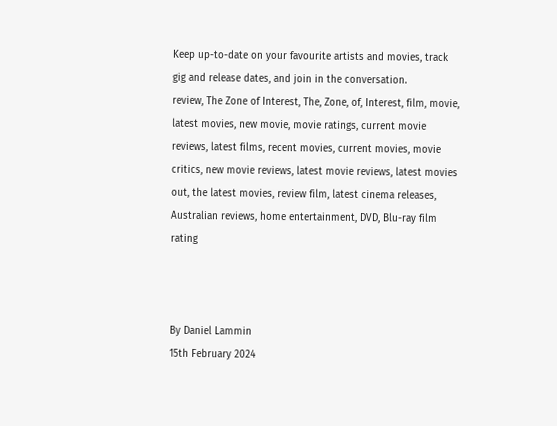Keep up-to-date on your favourite artists and movies, track gig and release dates, and join in the conversation.
review, The Zone of Interest, The, Zone, of, Interest, film, movie, latest movies, new movie, movie ratings, current movie reviews, latest films, recent movies, current movies, movie critics, new movie reviews, latest movie reviews, latest movies out, the latest movies, review film, latest cinema releases, Australian reviews, home entertainment, DVD, Blu-ray film rating



By Daniel Lammin
15th February 2024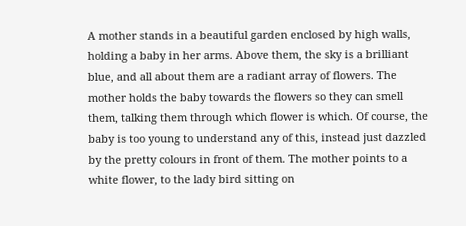A mother stands in a beautiful garden enclosed by high walls, holding a baby in her arms. Above them, the sky is a brilliant blue, and all about them are a radiant array of flowers. The mother holds the baby towards the flowers so they can smell them, talking them through which flower is which. Of course, the baby is too young to understand any of this, instead just dazzled by the pretty colours in front of them. The mother points to a white flower, to the lady bird sitting on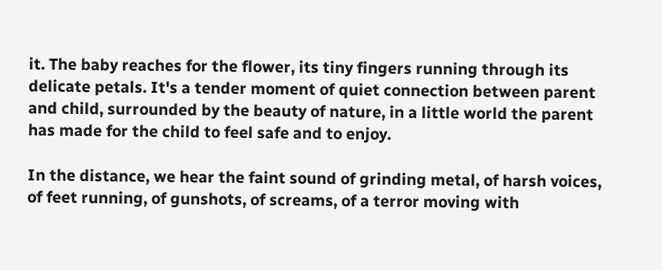it. The baby reaches for the flower, its tiny fingers running through its delicate petals. It's a tender moment of quiet connection between parent and child, surrounded by the beauty of nature, in a little world the parent has made for the child to feel safe and to enjoy.

In the distance, we hear the faint sound of grinding metal, of harsh voices, of feet running, of gunshots, of screams, of a terror moving with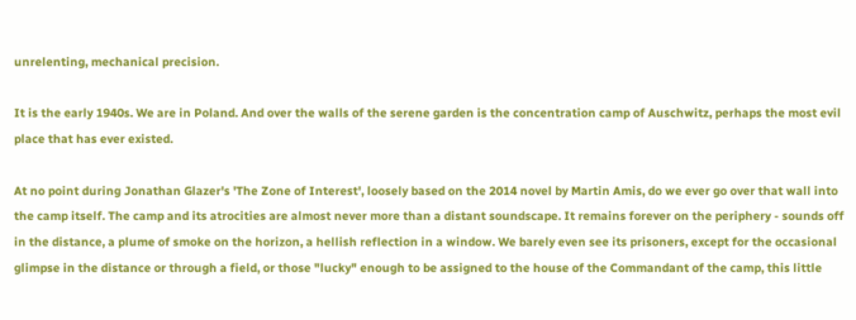unrelenting, mechanical precision.

It is the early 1940s. We are in Poland. And over the walls of the serene garden is the concentration camp of Auschwitz, perhaps the most evil place that has ever existed.

At no point during Jonathan Glazer's 'The Zone of Interest', loosely based on the 2014 novel by Martin Amis, do we ever go over that wall into the camp itself. The camp and its atrocities are almost never more than a distant soundscape. It remains forever on the periphery - sounds off in the distance, a plume of smoke on the horizon, a hellish reflection in a window. We barely even see its prisoners, except for the occasional glimpse in the distance or through a field, or those "lucky" enough to be assigned to the house of the Commandant of the camp, this little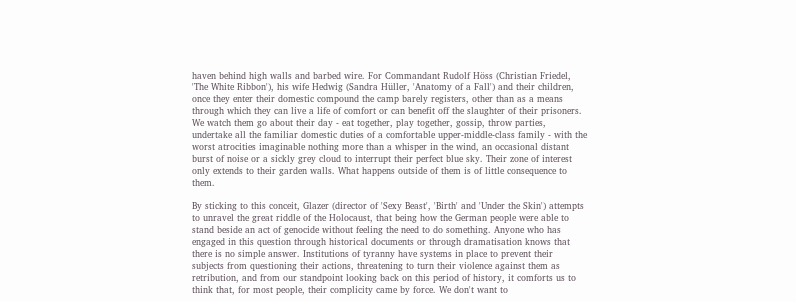haven behind high walls and barbed wire. For Commandant Rudolf Höss (Christian Friedel, 'The White Ribbon'), his wife Hedwig (Sandra Hüller, 'Anatomy of a Fall') and their children, once they enter their domestic compound the camp barely registers, other than as a means through which they can live a life of comfort or can benefit off the slaughter of their prisoners. We watch them go about their day - eat together, play together, gossip, throw parties, undertake all the familiar domestic duties of a comfortable upper-middle-class family - with the worst atrocities imaginable nothing more than a whisper in the wind, an occasional distant burst of noise or a sickly grey cloud to interrupt their perfect blue sky. Their zone of interest only extends to their garden walls. What happens outside of them is of little consequence to them.

By sticking to this conceit, Glazer (director of 'Sexy Beast', 'Birth' and 'Under the Skin') attempts to unravel the great riddle of the Holocaust, that being how the German people were able to stand beside an act of genocide without feeling the need to do something. Anyone who has engaged in this question through historical documents or through dramatisation knows that there is no simple answer. Institutions of tyranny have systems in place to prevent their subjects from questioning their actions, threatening to turn their violence against them as retribution, and from our standpoint looking back on this period of history, it comforts us to think that, for most people, their complicity came by force. We don't want to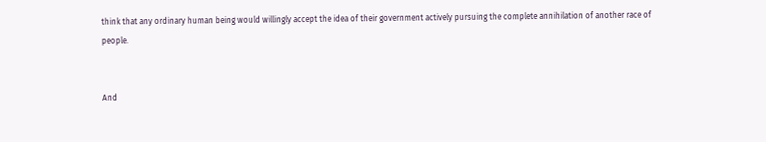think that any ordinary human being would willingly accept the idea of their government actively pursuing the complete annihilation of another race of people.


And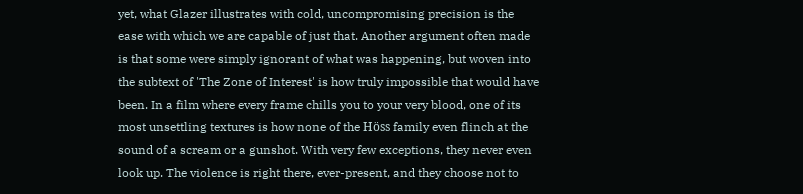yet, what Glazer illustrates with cold, uncompromising precision is the ease with which we are capable of just that. Another argument often made is that some were simply ignorant of what was happening, but woven into the subtext of 'The Zone of Interest' is how truly impossible that would have been. In a film where every frame chills you to your very blood, one of its most unsettling textures is how none of the Höss family even flinch at the sound of a scream or a gunshot. With very few exceptions, they never even look up. The violence is right there, ever-present, and they choose not to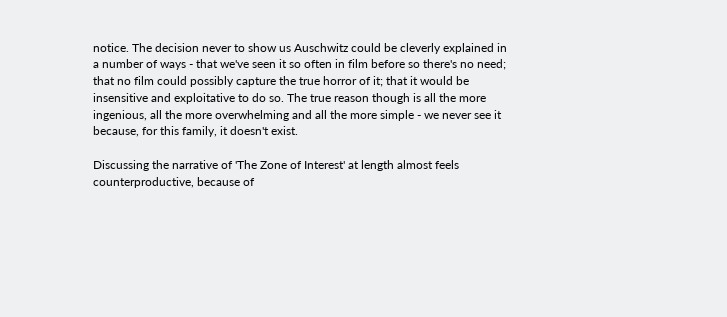notice. The decision never to show us Auschwitz could be cleverly explained in a number of ways - that we've seen it so often in film before so there's no need; that no film could possibly capture the true horror of it; that it would be insensitive and exploitative to do so. The true reason though is all the more ingenious, all the more overwhelming and all the more simple - we never see it because, for this family, it doesn't exist.

Discussing the narrative of 'The Zone of Interest' at length almost feels counterproductive, because of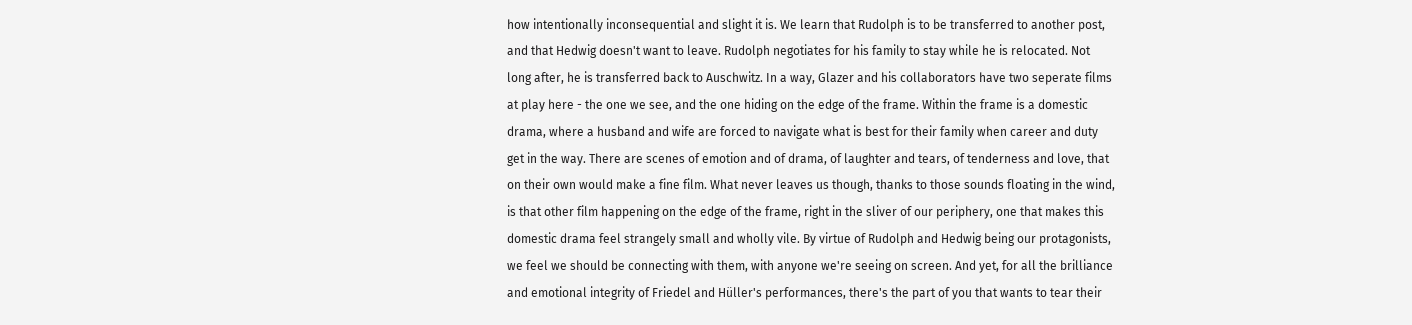how intentionally inconsequential and slight it is. We learn that Rudolph is to be transferred to another post, and that Hedwig doesn't want to leave. Rudolph negotiates for his family to stay while he is relocated. Not long after, he is transferred back to Auschwitz. In a way, Glazer and his collaborators have two seperate films at play here - the one we see, and the one hiding on the edge of the frame. Within the frame is a domestic drama, where a husband and wife are forced to navigate what is best for their family when career and duty get in the way. There are scenes of emotion and of drama, of laughter and tears, of tenderness and love, that on their own would make a fine film. What never leaves us though, thanks to those sounds floating in the wind, is that other film happening on the edge of the frame, right in the sliver of our periphery, one that makes this domestic drama feel strangely small and wholly vile. By virtue of Rudolph and Hedwig being our protagonists, we feel we should be connecting with them, with anyone we're seeing on screen. And yet, for all the brilliance and emotional integrity of Friedel and Hüller's performances, there's the part of you that wants to tear their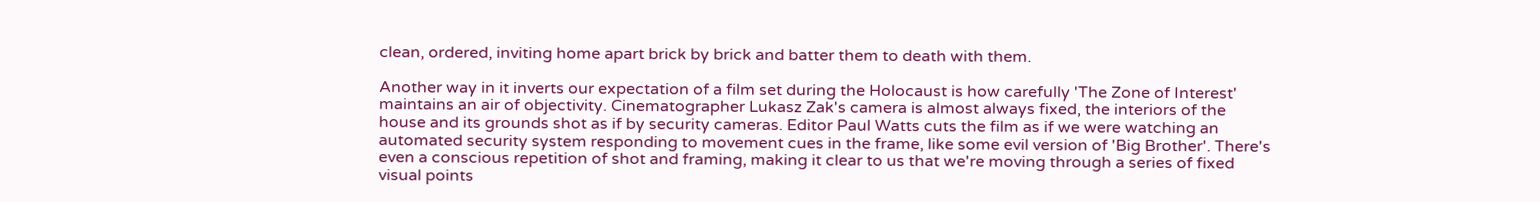clean, ordered, inviting home apart brick by brick and batter them to death with them.

Another way in it inverts our expectation of a film set during the Holocaust is how carefully 'The Zone of Interest' maintains an air of objectivity. Cinematographer Lukasz Zak's camera is almost always fixed, the interiors of the house and its grounds shot as if by security cameras. Editor Paul Watts cuts the film as if we were watching an automated security system responding to movement cues in the frame, like some evil version of 'Big Brother'. There's even a conscious repetition of shot and framing, making it clear to us that we're moving through a series of fixed visual points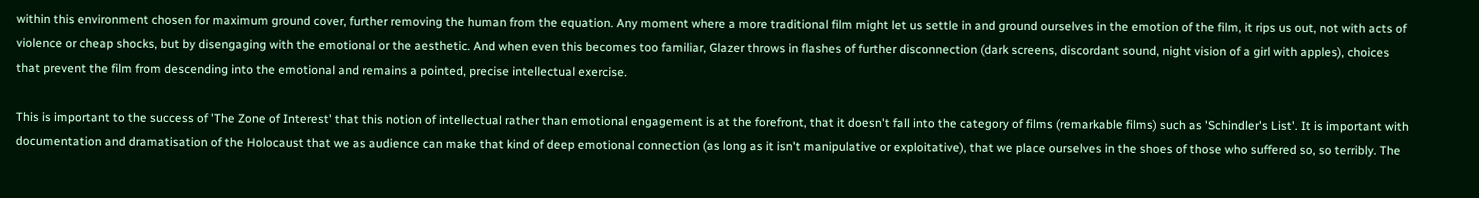within this environment chosen for maximum ground cover, further removing the human from the equation. Any moment where a more traditional film might let us settle in and ground ourselves in the emotion of the film, it rips us out, not with acts of violence or cheap shocks, but by disengaging with the emotional or the aesthetic. And when even this becomes too familiar, Glazer throws in flashes of further disconnection (dark screens, discordant sound, night vision of a girl with apples), choices that prevent the film from descending into the emotional and remains a pointed, precise intellectual exercise.

This is important to the success of 'The Zone of Interest' that this notion of intellectual rather than emotional engagement is at the forefront, that it doesn't fall into the category of films (remarkable films) such as 'Schindler's List'. It is important with documentation and dramatisation of the Holocaust that we as audience can make that kind of deep emotional connection (as long as it isn't manipulative or exploitative), that we place ourselves in the shoes of those who suffered so, so terribly. The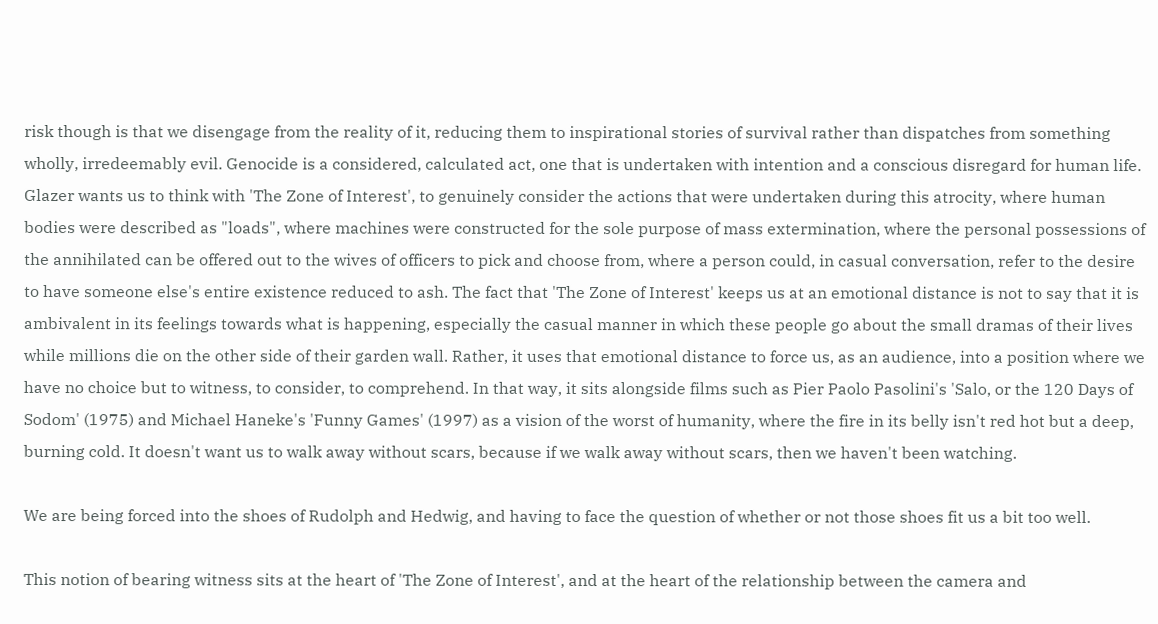risk though is that we disengage from the reality of it, reducing them to inspirational stories of survival rather than dispatches from something wholly, irredeemably evil. Genocide is a considered, calculated act, one that is undertaken with intention and a conscious disregard for human life. Glazer wants us to think with 'The Zone of Interest', to genuinely consider the actions that were undertaken during this atrocity, where human bodies were described as "loads", where machines were constructed for the sole purpose of mass extermination, where the personal possessions of the annihilated can be offered out to the wives of officers to pick and choose from, where a person could, in casual conversation, refer to the desire to have someone else's entire existence reduced to ash. The fact that 'The Zone of Interest' keeps us at an emotional distance is not to say that it is ambivalent in its feelings towards what is happening, especially the casual manner in which these people go about the small dramas of their lives while millions die on the other side of their garden wall. Rather, it uses that emotional distance to force us, as an audience, into a position where we have no choice but to witness, to consider, to comprehend. In that way, it sits alongside films such as Pier Paolo Pasolini's 'Salo, or the 120 Days of Sodom' (1975) and Michael Haneke's 'Funny Games' (1997) as a vision of the worst of humanity, where the fire in its belly isn't red hot but a deep, burning cold. It doesn't want us to walk away without scars, because if we walk away without scars, then we haven't been watching.

We are being forced into the shoes of Rudolph and Hedwig, and having to face the question of whether or not those shoes fit us a bit too well.

This notion of bearing witness sits at the heart of 'The Zone of Interest', and at the heart of the relationship between the camera and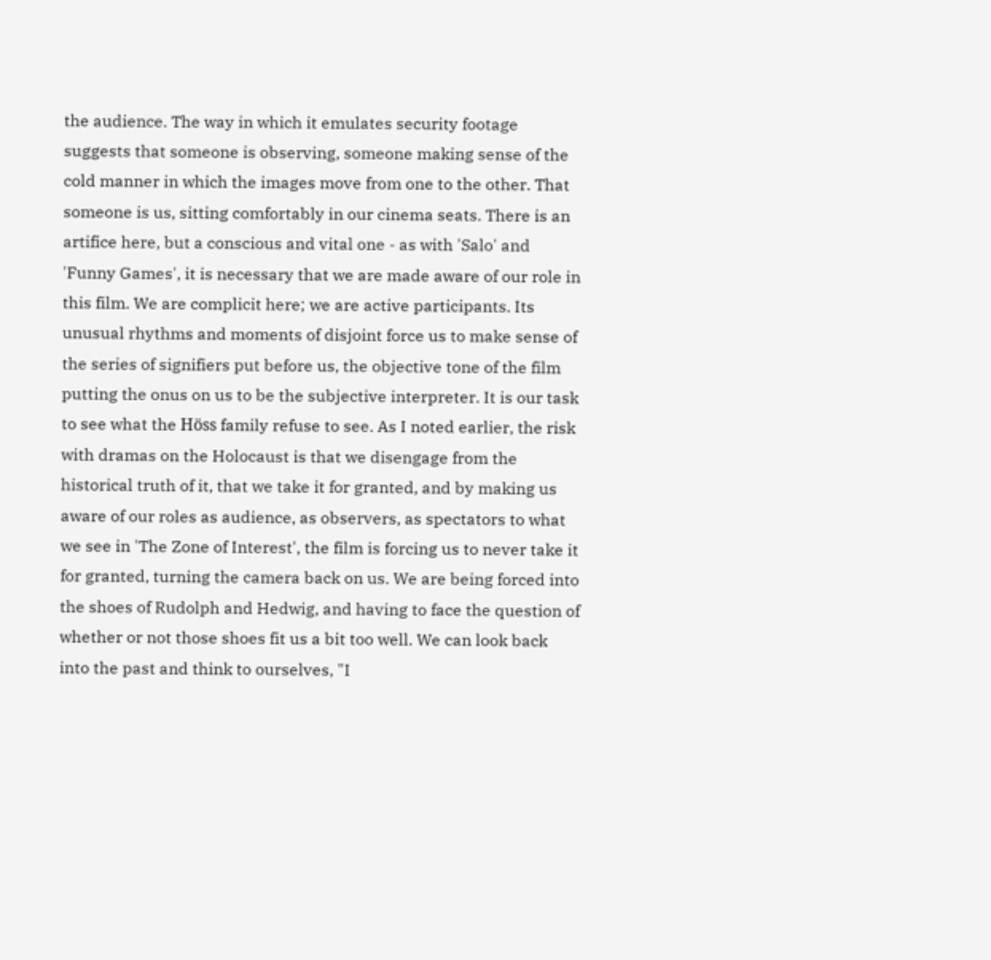the audience. The way in which it emulates security footage suggests that someone is observing, someone making sense of the cold manner in which the images move from one to the other. That someone is us, sitting comfortably in our cinema seats. There is an artifice here, but a conscious and vital one - as with 'Salo' and 'Funny Games', it is necessary that we are made aware of our role in this film. We are complicit here; we are active participants. Its unusual rhythms and moments of disjoint force us to make sense of the series of signifiers put before us, the objective tone of the film putting the onus on us to be the subjective interpreter. It is our task to see what the Höss family refuse to see. As I noted earlier, the risk with dramas on the Holocaust is that we disengage from the historical truth of it, that we take it for granted, and by making us aware of our roles as audience, as observers, as spectators to what we see in 'The Zone of Interest', the film is forcing us to never take it for granted, turning the camera back on us. We are being forced into the shoes of Rudolph and Hedwig, and having to face the question of whether or not those shoes fit us a bit too well. We can look back into the past and think to ourselves, "I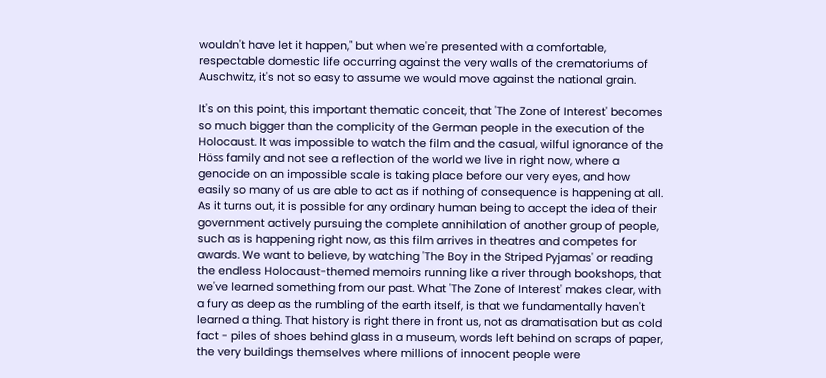wouldn't have let it happen," but when we're presented with a comfortable, respectable domestic life occurring against the very walls of the crematoriums of Auschwitz, it's not so easy to assume we would move against the national grain.

It's on this point, this important thematic conceit, that 'The Zone of Interest' becomes so much bigger than the complicity of the German people in the execution of the Holocaust. It was impossible to watch the film and the casual, wilful ignorance of the Höss family and not see a reflection of the world we live in right now, where a genocide on an impossible scale is taking place before our very eyes, and how easily so many of us are able to act as if nothing of consequence is happening at all. As it turns out, it is possible for any ordinary human being to accept the idea of their government actively pursuing the complete annihilation of another group of people, such as is happening right now, as this film arrives in theatres and competes for awards. We want to believe, by watching 'The Boy in the Striped Pyjamas' or reading the endless Holocaust-themed memoirs running like a river through bookshops, that we've learned something from our past. What 'The Zone of Interest' makes clear, with a fury as deep as the rumbling of the earth itself, is that we fundamentally haven't learned a thing. That history is right there in front us, not as dramatisation but as cold fact - piles of shoes behind glass in a museum, words left behind on scraps of paper, the very buildings themselves where millions of innocent people were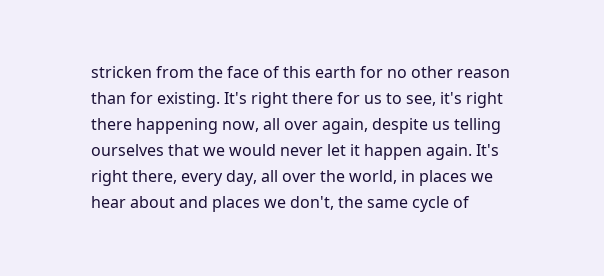stricken from the face of this earth for no other reason than for existing. It's right there for us to see, it's right there happening now, all over again, despite us telling ourselves that we would never let it happen again. It's right there, every day, all over the world, in places we hear about and places we don't, the same cycle of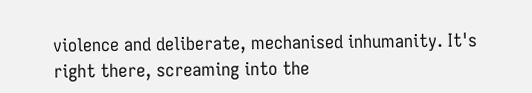violence and deliberate, mechanised inhumanity. It's right there, screaming into the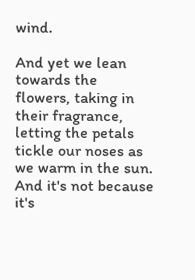wind.

And yet we lean towards the flowers, taking in their fragrance, letting the petals tickle our noses as we warm in the sun. And it's not because it's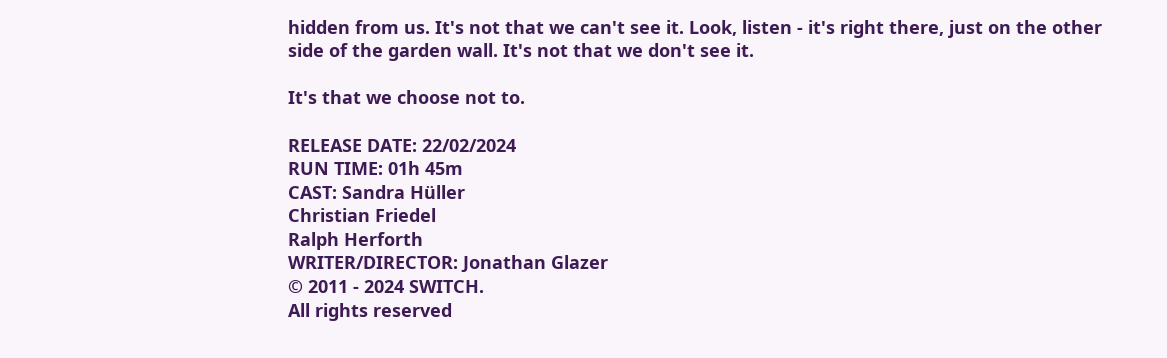hidden from us. It's not that we can't see it. Look, listen - it's right there, just on the other side of the garden wall. It's not that we don't see it.

It's that we choose not to.

RELEASE DATE: 22/02/2024
RUN TIME: 01h 45m
CAST: Sandra Hüller
Christian Friedel
Ralph Herforth
WRITER/DIRECTOR: Jonathan Glazer
© 2011 - 2024 SWITCH.
All rights reserved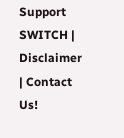Support SWITCH | Disclaimer | Contact Us!